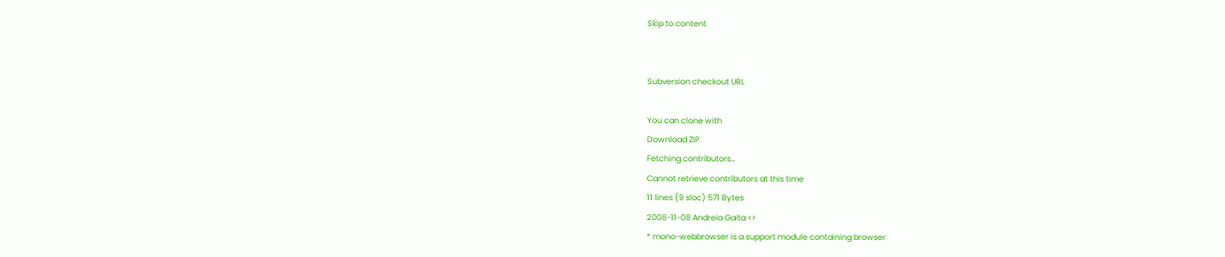Skip to content


Subversion checkout URL

You can clone with
Download ZIP
Fetching contributors…
Cannot retrieve contributors at this time
11 lines (9 sloc) 571 Bytes
2008-11-08 Andreia Gaita <>
* mono-webbrowser is a support module containing browser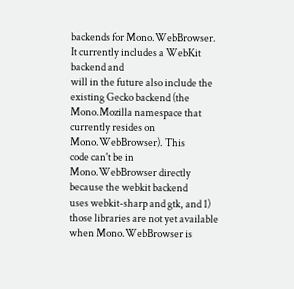backends for Mono.WebBrowser. It currently includes a WebKit backend and
will in the future also include the existing Gecko backend (the
Mono.Mozilla namespace that currently resides on Mono.WebBrowser). This
code can't be in Mono.WebBrowser directly because the webkit backend
uses webkit-sharp and gtk, and 1) those libraries are not yet available
when Mono.WebBrowser is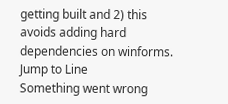getting built and 2) this avoids adding hard
dependencies on winforms.
Jump to Line
Something went wrong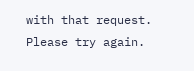with that request. Please try again.